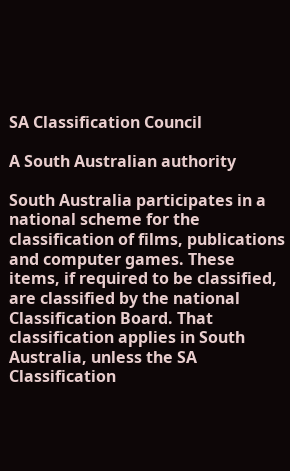SA Classification Council

A South Australian authority

South Australia participates in a national scheme for the classification of films, publications and computer games. These items, if required to be classified, are classified by the national Classification Board. That classification applies in South Australia, unless the SA Classification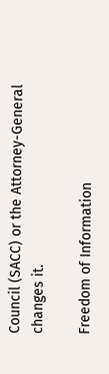Council (SACC) or the Attorney-General changes it.

Freedom of Information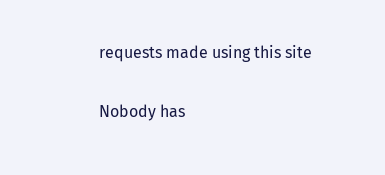requests made using this site

Nobody has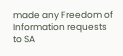made any Freedom of Information requests to SA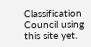Classification Council using this site yet.